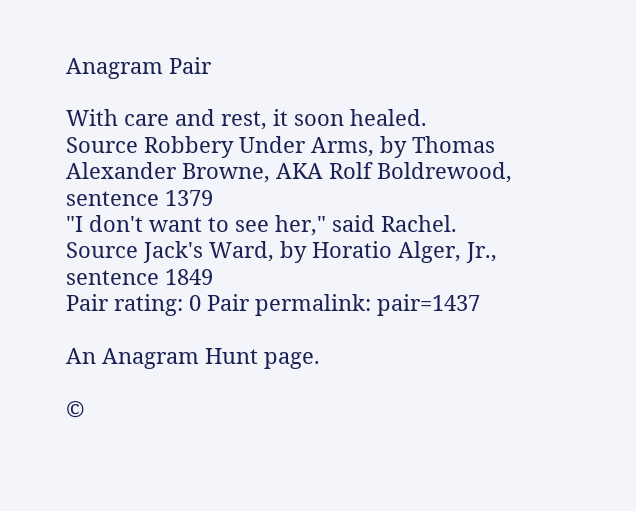Anagram Pair

With care and rest, it soon healed.
Source Robbery Under Arms, by Thomas Alexander Browne, AKA Rolf Boldrewood, sentence 1379
"I don't want to see her," said Rachel.
Source Jack's Ward, by Horatio Alger, Jr., sentence 1849
Pair rating: 0 Pair permalink: pair=1437

An Anagram Hunt page.

©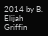2014 by B. Elijah Griffin